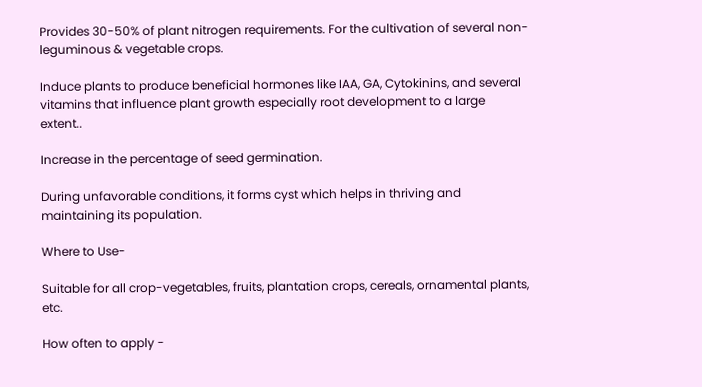Provides 30-50% of plant nitrogen requirements. For the cultivation of several non-leguminous & vegetable crops.

Induce plants to produce beneficial hormones like IAA, GA, Cytokinins, and several vitamins that influence plant growth especially root development to a large extent..

Increase in the percentage of seed germination.

During unfavorable conditions, it forms cyst which helps in thriving and maintaining its population.

Where to Use-

Suitable for all crop-vegetables, fruits, plantation crops, cereals, ornamental plants, etc.

How often to apply -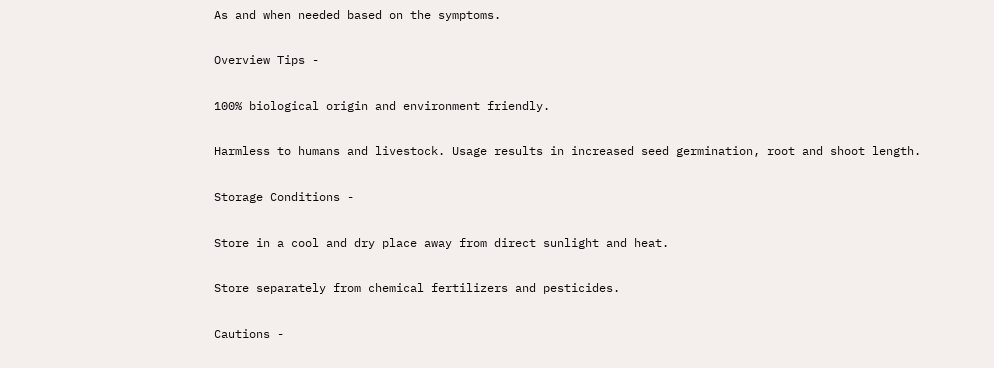As and when needed based on the symptoms.

Overview Tips -

100% biological origin and environment friendly.

Harmless to humans and livestock. Usage results in increased seed germination, root and shoot length.

Storage Conditions -

Store in a cool and dry place away from direct sunlight and heat.

Store separately from chemical fertilizers and pesticides.

Cautions -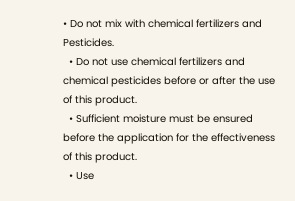• Do not mix with chemical fertilizers and Pesticides.
  • Do not use chemical fertilizers and chemical pesticides before or after the use of this product.
  • Sufficient moisture must be ensured before the application for the effectiveness of this product.
  • Use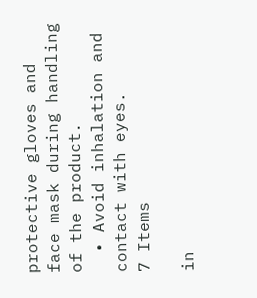protective gloves and face mask during handling of the product.
  • Avoid inhalation and contact with eyes.
7 Items

in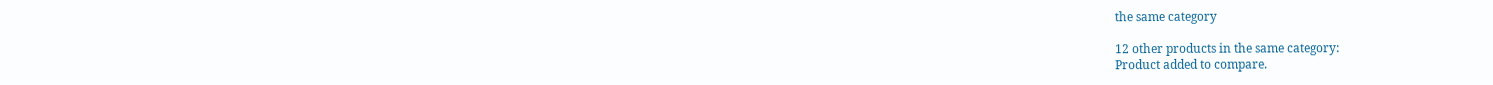the same category

12 other products in the same category:
Product added to compare.